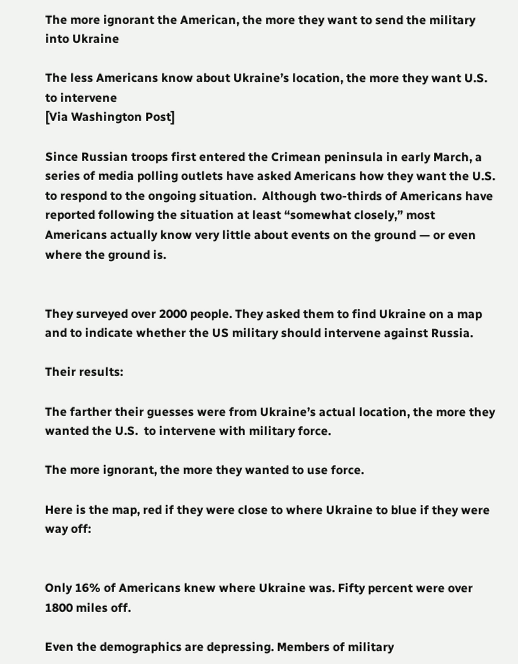The more ignorant the American, the more they want to send the military into Ukraine

The less Americans know about Ukraine’s location, the more they want U.S. to intervene
[Via Washington Post]

Since Russian troops first entered the Crimean peninsula in early March, a series of media polling outlets have asked Americans how they want the U.S. to respond to the ongoing situation.  Although two-thirds of Americans have reported following the situation at least “somewhat closely,” most Americans actually know very little about events on the ground — or even where the ground is.


They surveyed over 2000 people. They asked them to find Ukraine on a map and to indicate whether the US military should intervene against Russia.

Their results:

The farther their guesses were from Ukraine’s actual location, the more they wanted the U.S.  to intervene with military force.

The more ignorant, the more they wanted to use force.

Here is the map, red if they were close to where Ukraine to blue if they were way off:


Only 16% of Americans knew where Ukraine was. Fifty percent were over 1800 miles off.

Even the demographics are depressing. Members of military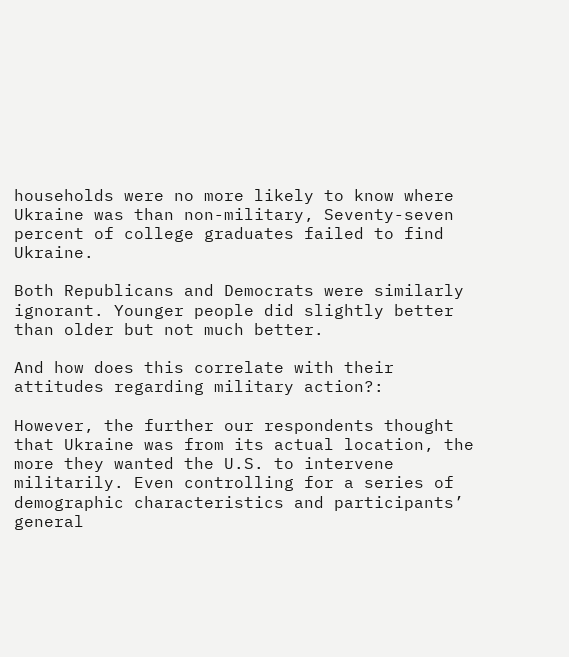households were no more likely to know where Ukraine was than non-military, Seventy-seven percent of college graduates failed to find Ukraine.

Both Republicans and Democrats were similarly ignorant. Younger people did slightly better than older but not much better.

And how does this correlate with their attitudes regarding military action?:

However, the further our respondents thought that Ukraine was from its actual location, the more they wanted the U.S. to intervene militarily. Even controlling for a series of demographic characteristics and participants’ general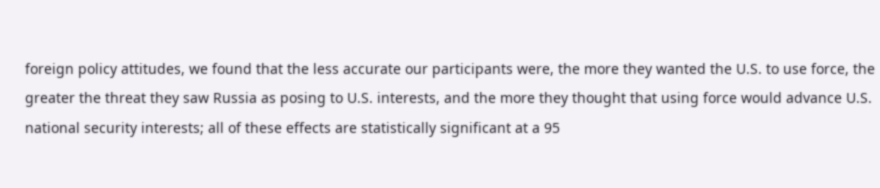foreign policy attitudes, we found that the less accurate our participants were, the more they wanted the U.S. to use force, the greater the threat they saw Russia as posing to U.S. interests, and the more they thought that using force would advance U.S. national security interests; all of these effects are statistically significant at a 95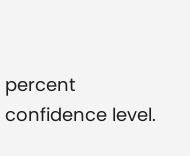percent  confidence level.